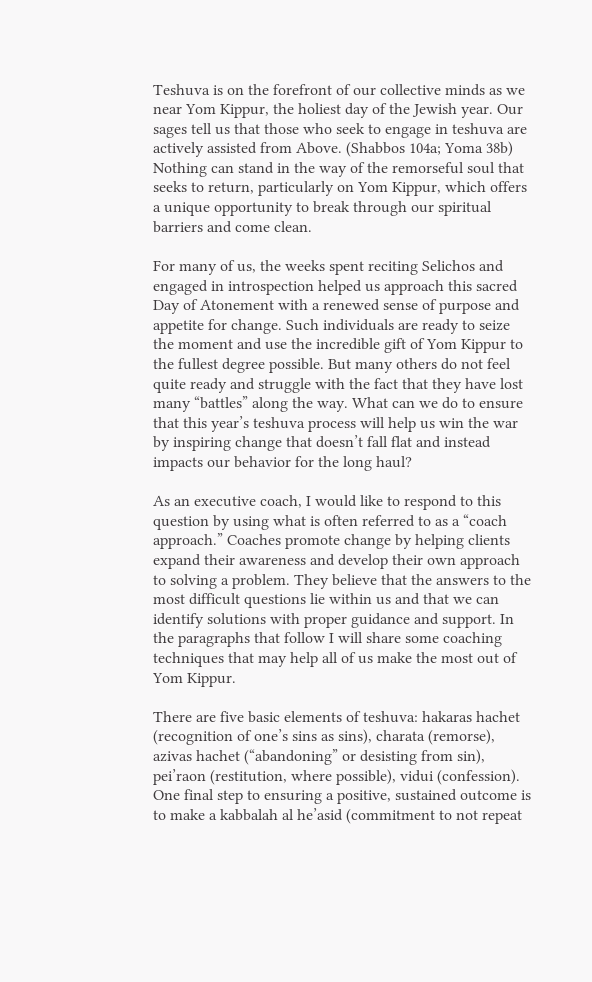Teshuva is on the forefront of our collective minds as we near Yom Kippur, the holiest day of the Jewish year. Our sages tell us that those who seek to engage in teshuva are actively assisted from Above. (Shabbos 104a; Yoma 38b) Nothing can stand in the way of the remorseful soul that seeks to return, particularly on Yom Kippur, which offers a unique opportunity to break through our spiritual barriers and come clean.

For many of us, the weeks spent reciting Selichos and engaged in introspection helped us approach this sacred Day of Atonement with a renewed sense of purpose and appetite for change. Such individuals are ready to seize the moment and use the incredible gift of Yom Kippur to the fullest degree possible. But many others do not feel quite ready and struggle with the fact that they have lost many “battles” along the way. What can we do to ensure that this year’s teshuva process will help us win the war by inspiring change that doesn’t fall flat and instead impacts our behavior for the long haul?

As an executive coach, I would like to respond to this question by using what is often referred to as a “coach approach.” Coaches promote change by helping clients expand their awareness and develop their own approach to solving a problem. They believe that the answers to the most difficult questions lie within us and that we can identify solutions with proper guidance and support. In the paragraphs that follow I will share some coaching techniques that may help all of us make the most out of Yom Kippur.

There are five basic elements of teshuva: hakaras hachet (recognition of one’s sins as sins), charata (remorse), azivas hachet (“abandoning” or desisting from sin), pei’raon (restitution, where possible), vidui (confession). One final step to ensuring a positive, sustained outcome is to make a kabbalah al he’asid (commitment to not repeat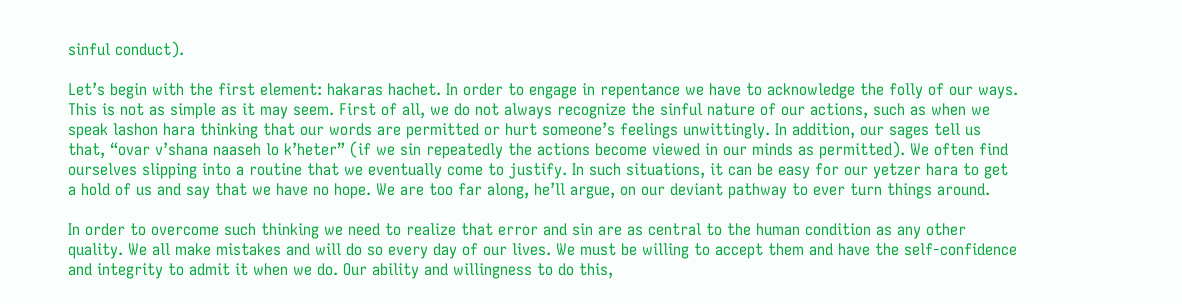sinful conduct).

Let’s begin with the first element: hakaras hachet. In order to engage in repentance we have to acknowledge the folly of our ways. This is not as simple as it may seem. First of all, we do not always recognize the sinful nature of our actions, such as when we speak lashon hara thinking that our words are permitted or hurt someone’s feelings unwittingly. In addition, our sages tell us that, “ovar v’shana naaseh lo k’heter” (if we sin repeatedly the actions become viewed in our minds as permitted). We often find ourselves slipping into a routine that we eventually come to justify. In such situations, it can be easy for our yetzer hara to get a hold of us and say that we have no hope. We are too far along, he’ll argue, on our deviant pathway to ever turn things around.

In order to overcome such thinking we need to realize that error and sin are as central to the human condition as any other quality. We all make mistakes and will do so every day of our lives. We must be willing to accept them and have the self-confidence and integrity to admit it when we do. Our ability and willingness to do this,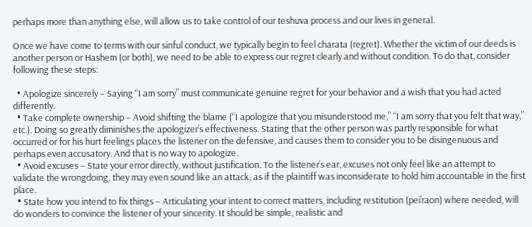perhaps more than anything else, will allow us to take control of our teshuva process and our lives in general.

Once we have come to terms with our sinful conduct, we typically begin to feel charata (regret). Whether the victim of our deeds is another person or Hashem (or both), we need to be able to express our regret clearly and without condition. To do that, consider following these steps:

  • Apologize sincerely – Saying “I am sorry” must communicate genuine regret for your behavior and a wish that you had acted differently.
  • Take complete ownership – Avoid shifting the blame (“I apologize that you misunderstood me,” “I am sorry that you felt that way,” etc.). Doing so greatly diminishes the apologizer’s effectiveness. Stating that the other person was partly responsible for what occurred or for his hurt feelings places the listener on the defensive, and causes them to consider you to be disingenuous and perhaps even accusatory. And that is no way to apologize.
  • Avoid excuses – State your error directly, without justification. To the listener’s ear, excuses not only feel like an attempt to validate the wrongdoing, they may even sound like an attack, as if the plaintiff was inconsiderate to hold him accountable in the first place.
  • State how you intend to fix things – Articulating your intent to correct matters, including restitution (pei’raon) where needed, will do wonders to convince the listener of your sincerity. It should be simple, realistic and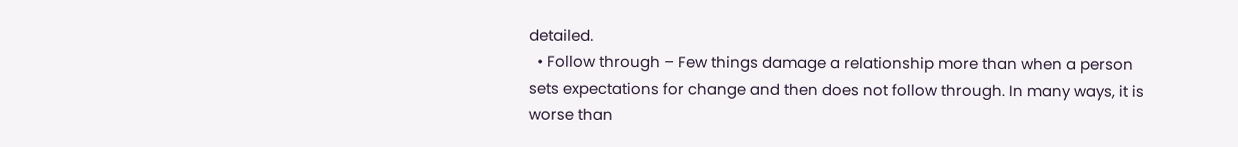detailed.
  • Follow through – Few things damage a relationship more than when a person sets expectations for change and then does not follow through. In many ways, it is worse than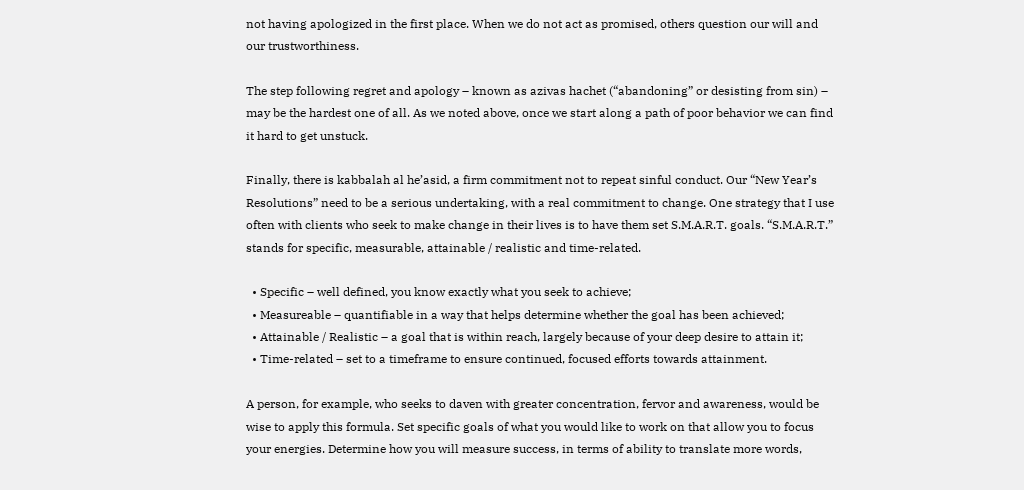not having apologized in the first place. When we do not act as promised, others question our will and our trustworthiness.

The step following regret and apology – known as azivas hachet (“abandoning” or desisting from sin) – may be the hardest one of all. As we noted above, once we start along a path of poor behavior we can find it hard to get unstuck.

Finally, there is kabbalah al he’asid, a firm commitment not to repeat sinful conduct. Our “New Year’s Resolutions” need to be a serious undertaking, with a real commitment to change. One strategy that I use often with clients who seek to make change in their lives is to have them set S.M.A.R.T. goals. “S.M.A.R.T.” stands for specific, measurable, attainable / realistic and time-related.

  • Specific – well defined, you know exactly what you seek to achieve;
  • Measureable – quantifiable in a way that helps determine whether the goal has been achieved;
  • Attainable / Realistic – a goal that is within reach, largely because of your deep desire to attain it;
  • Time-related – set to a timeframe to ensure continued, focused efforts towards attainment.

A person, for example, who seeks to daven with greater concentration, fervor and awareness, would be wise to apply this formula. Set specific goals of what you would like to work on that allow you to focus your energies. Determine how you will measure success, in terms of ability to translate more words,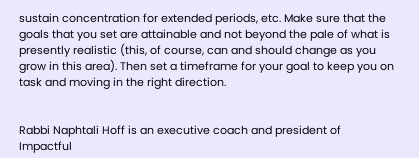sustain concentration for extended periods, etc. Make sure that the goals that you set are attainable and not beyond the pale of what is presently realistic (this, of course, can and should change as you grow in this area). Then set a timeframe for your goal to keep you on task and moving in the right direction.


Rabbi Naphtali Hoff is an executive coach and president of Impactful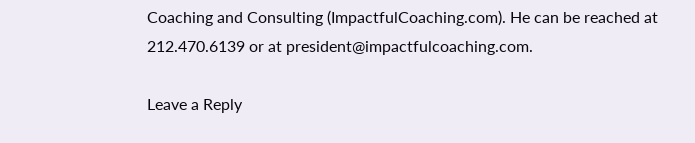Coaching and Consulting (ImpactfulCoaching.com). He can be reached at 212.470.6139 or at president@impactfulcoaching.com.

Leave a Reply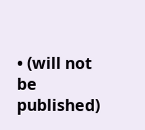• (will not be published)